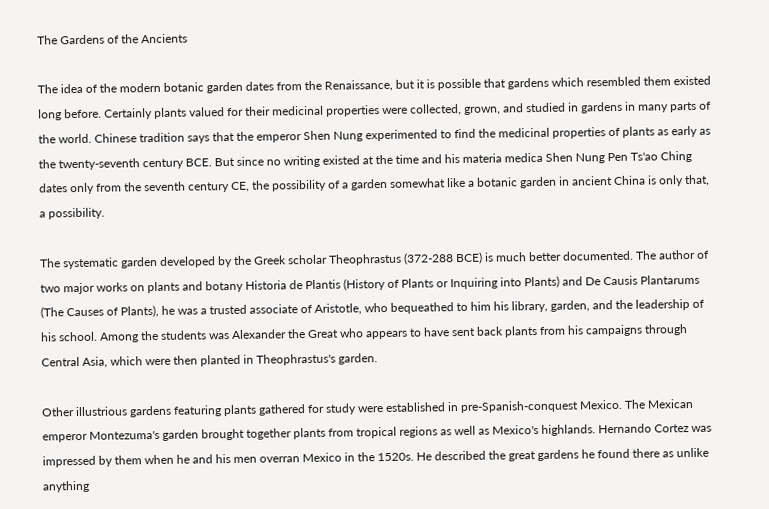The Gardens of the Ancients

The idea of the modern botanic garden dates from the Renaissance, but it is possible that gardens which resembled them existed long before. Certainly plants valued for their medicinal properties were collected, grown, and studied in gardens in many parts of the world. Chinese tradition says that the emperor Shen Nung experimented to find the medicinal properties of plants as early as the twenty-seventh century BCE. But since no writing existed at the time and his materia medica Shen Nung Pen Ts'ao Ching dates only from the seventh century CE, the possibility of a garden somewhat like a botanic garden in ancient China is only that, a possibility.

The systematic garden developed by the Greek scholar Theophrastus (372-288 BCE) is much better documented. The author of two major works on plants and botany Historia de Plantis (History of Plants or Inquiring into Plants) and De Causis Plantarums (The Causes of Plants), he was a trusted associate of Aristotle, who bequeathed to him his library, garden, and the leadership of his school. Among the students was Alexander the Great who appears to have sent back plants from his campaigns through Central Asia, which were then planted in Theophrastus's garden.

Other illustrious gardens featuring plants gathered for study were established in pre-Spanish-conquest Mexico. The Mexican emperor Montezuma's garden brought together plants from tropical regions as well as Mexico's highlands. Hernando Cortez was impressed by them when he and his men overran Mexico in the 1520s. He described the great gardens he found there as unlike anything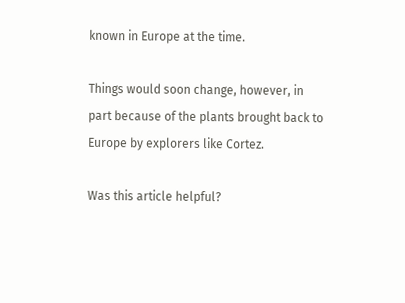known in Europe at the time.

Things would soon change, however, in part because of the plants brought back to Europe by explorers like Cortez.

Was this article helpful?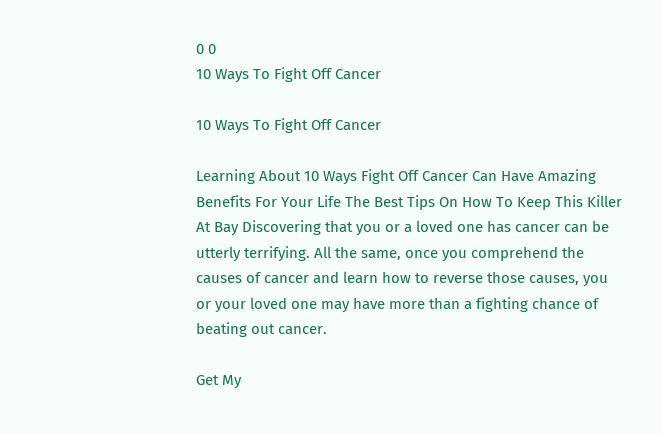0 0
10 Ways To Fight Off Cancer

10 Ways To Fight Off Cancer

Learning About 10 Ways Fight Off Cancer Can Have Amazing Benefits For Your Life The Best Tips On How To Keep This Killer At Bay Discovering that you or a loved one has cancer can be utterly terrifying. All the same, once you comprehend the causes of cancer and learn how to reverse those causes, you or your loved one may have more than a fighting chance of beating out cancer.

Get My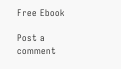Free Ebook

Post a comment